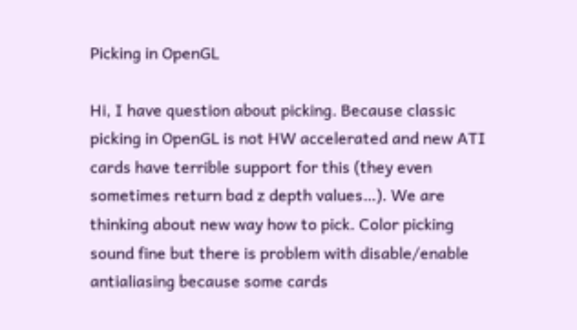Picking in OpenGL

Hi, I have question about picking. Because classic picking in OpenGL is not HW accelerated and new ATI cards have terrible support for this (they even sometimes return bad z depth values…). We are thinking about new way how to pick. Color picking sound fine but there is problem with disable/enable antialiasing because some cards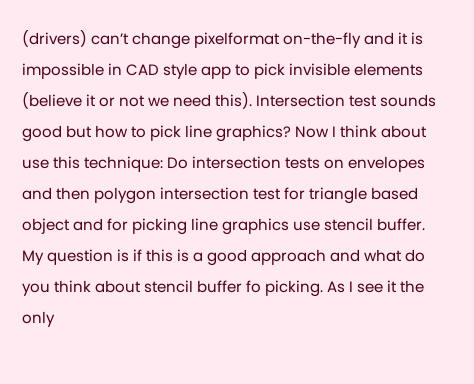(drivers) can’t change pixelformat on-the-fly and it is impossible in CAD style app to pick invisible elements (believe it or not we need this). Intersection test sounds good but how to pick line graphics? Now I think about use this technique: Do intersection tests on envelopes and then polygon intersection test for triangle based object and for picking line graphics use stencil buffer. My question is if this is a good approach and what do you think about stencil buffer fo picking. As I see it the only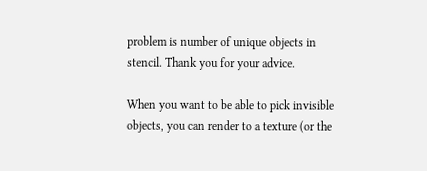problem is number of unique objects in stencil. Thank you for your advice.

When you want to be able to pick invisible objects, you can render to a texture (or the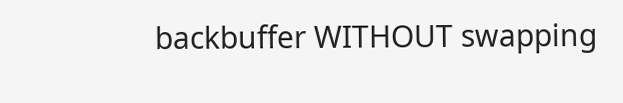backbuffer WITHOUT swapping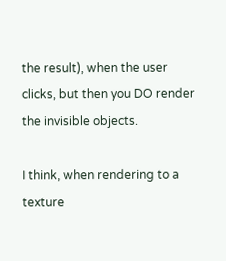the result), when the user clicks, but then you DO render the invisible objects.

I think, when rendering to a texture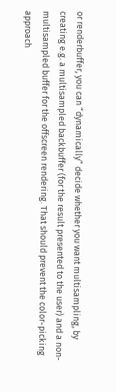or renderbuffer, you can “dynamically” decide whether you want multisampling, by creating e.g. a multisampled backbuffer (for the result presented to the user) and a non-multisampled buffer for the offscreen rendering. That should prevent the color-picking approach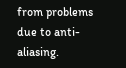from problems due to anti-aliasing.